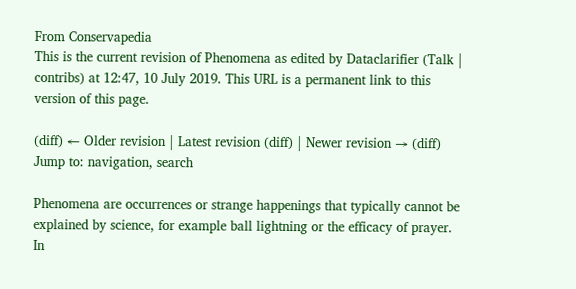From Conservapedia
This is the current revision of Phenomena as edited by Dataclarifier (Talk | contribs) at 12:47, 10 July 2019. This URL is a permanent link to this version of this page.

(diff) ← Older revision | Latest revision (diff) | Newer revision → (diff)
Jump to: navigation, search

Phenomena are occurrences or strange happenings that typically cannot be explained by science, for example ball lightning or the efficacy of prayer. In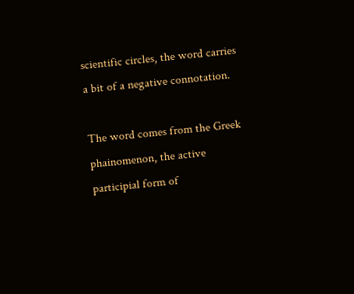scientific circles, the word carries a bit of a negative connotation.

The word comes from the Greek phainomenon, the active participial form of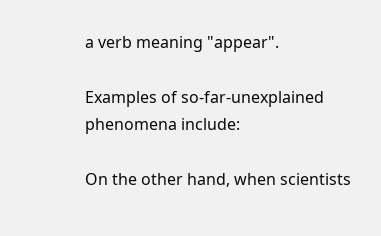a verb meaning "appear".

Examples of so-far-unexplained phenomena include:

On the other hand, when scientists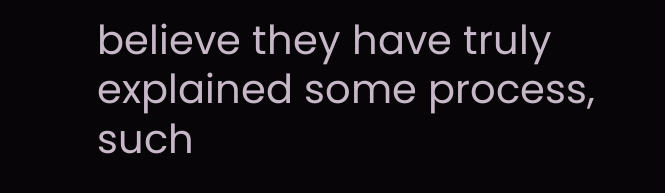believe they have truly explained some process, such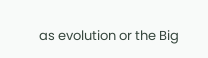as evolution or the Big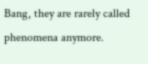Bang, they are rarely called phenomena anymore.